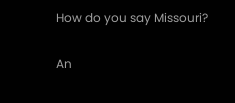How do you say Missouri?

An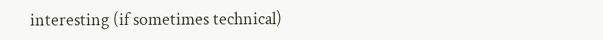interesting (if sometimes technical)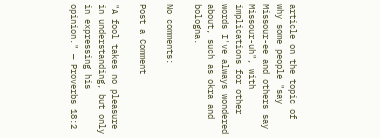article on the topic of why some people "say Missour-ee and others say Missour-uh", with implications for other words I've always wondered about, such as okra and bologna.

No comments:

Post a Comment

"A fool takes no pleasure in understanding, but only in expressing his opinion." — Proverbs 18:2